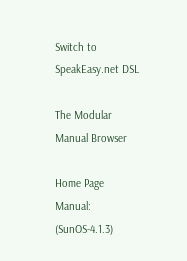Switch to SpeakEasy.net DSL

The Modular Manual Browser

Home Page
Manual: (SunOS-4.1.3)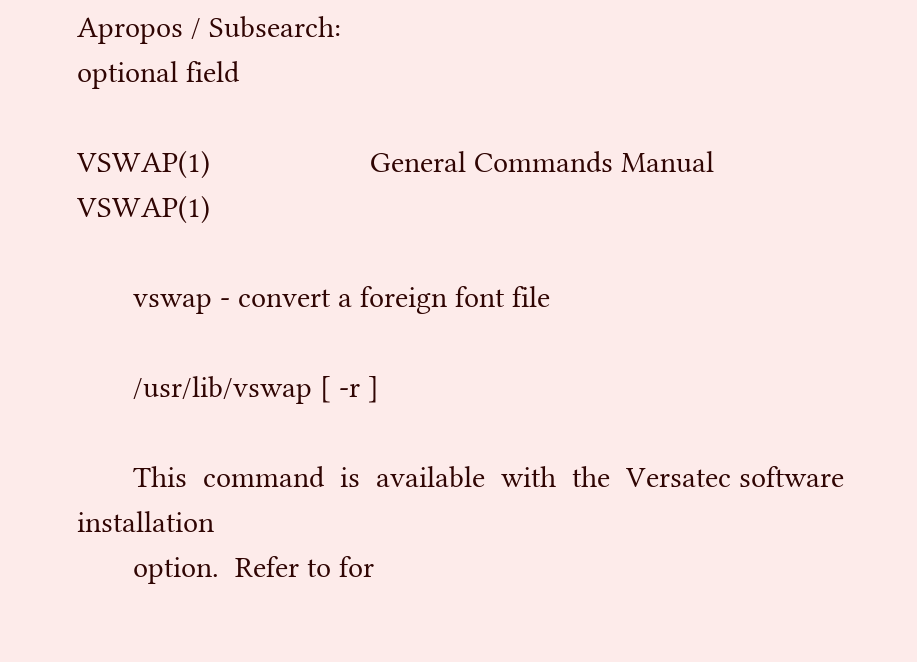Apropos / Subsearch:
optional field

VSWAP(1)                    General Commands Manual                   VSWAP(1)

       vswap - convert a foreign font file

       /usr/lib/vswap [ -r ]

       This  command  is  available  with  the  Versatec software installation
       option.  Refer to for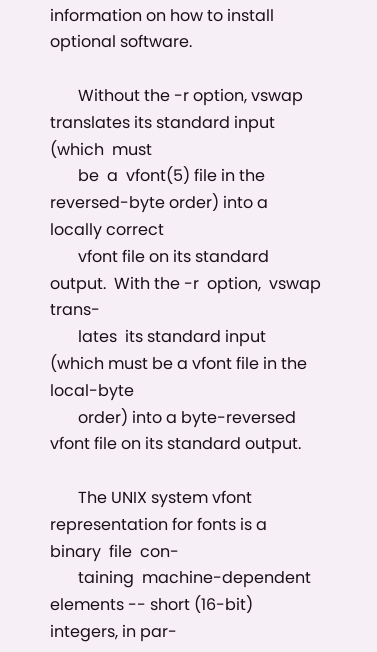information on how to install optional software.

       Without the -r option, vswap translates its standard input (which  must
       be  a  vfont(5) file in the reversed-byte order) into a locally correct
       vfont file on its standard output.  With the -r  option,  vswap  trans-
       lates  its standard input (which must be a vfont file in the local-byte
       order) into a byte-reversed vfont file on its standard output.

       The UNIX system vfont representation for fonts is a  binary  file  con-
       taining  machine-dependent elements -- short (16-bit) integers, in par-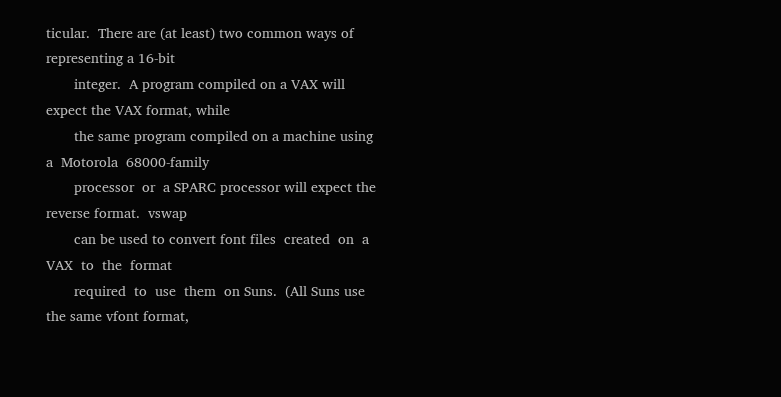ticular.  There are (at least) two common ways of representing a 16-bit
       integer.  A program compiled on a VAX will expect the VAX format, while
       the same program compiled on a machine using  a  Motorola  68000-family
       processor  or  a SPARC processor will expect the reverse format.  vswap
       can be used to convert font files  created  on  a  VAX  to  the  format
       required  to  use  them  on Suns.  (All Suns use the same vfont format,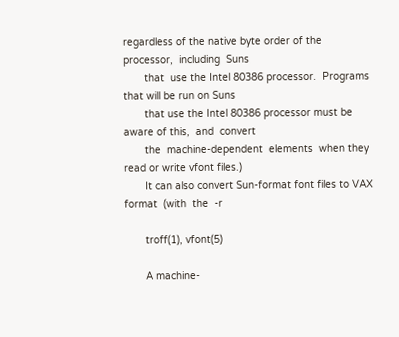regardless of the native byte order of the  processor,  including  Suns
       that  use the Intel 80386 processor.  Programs that will be run on Suns
       that use the Intel 80386 processor must be aware of this,  and  convert
       the  machine-dependent  elements  when they read or write vfont files.)
       It can also convert Sun-format font files to VAX format  (with  the  -r

       troff(1), vfont(5)

       A machine-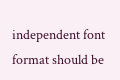independent font format should be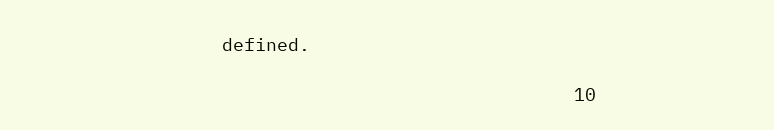defined.

                                10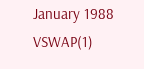January 1988                       VSWAP(1)